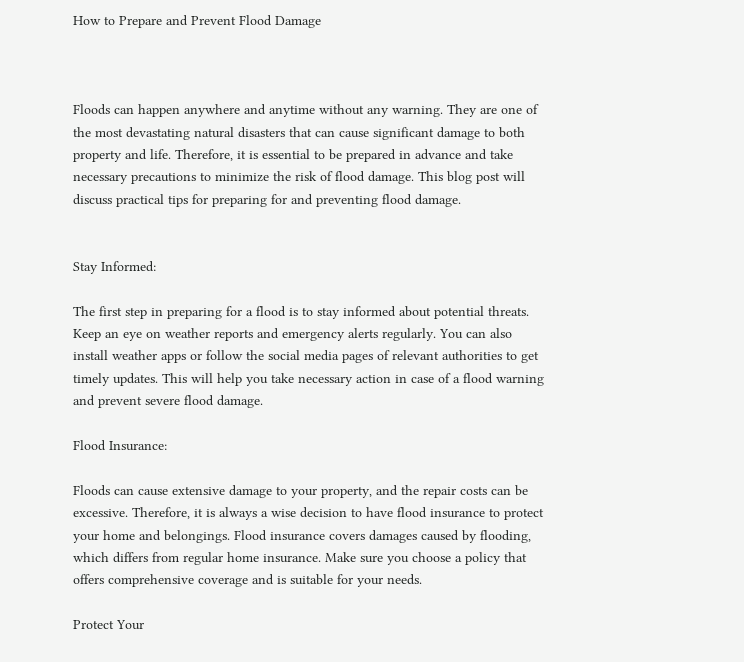How to Prepare and Prevent Flood Damage



Floods can happen anywhere and anytime without any warning. They are one of the most devastating natural disasters that can cause significant damage to both property and life. Therefore, it is essential to be prepared in advance and take necessary precautions to minimize the risk of flood damage. This blog post will discuss practical tips for preparing for and preventing flood damage.


Stay Informed:

The first step in preparing for a flood is to stay informed about potential threats. Keep an eye on weather reports and emergency alerts regularly. You can also install weather apps or follow the social media pages of relevant authorities to get timely updates. This will help you take necessary action in case of a flood warning and prevent severe flood damage.

Flood Insurance:

Floods can cause extensive damage to your property, and the repair costs can be excessive. Therefore, it is always a wise decision to have flood insurance to protect your home and belongings. Flood insurance covers damages caused by flooding, which differs from regular home insurance. Make sure you choose a policy that offers comprehensive coverage and is suitable for your needs.

Protect Your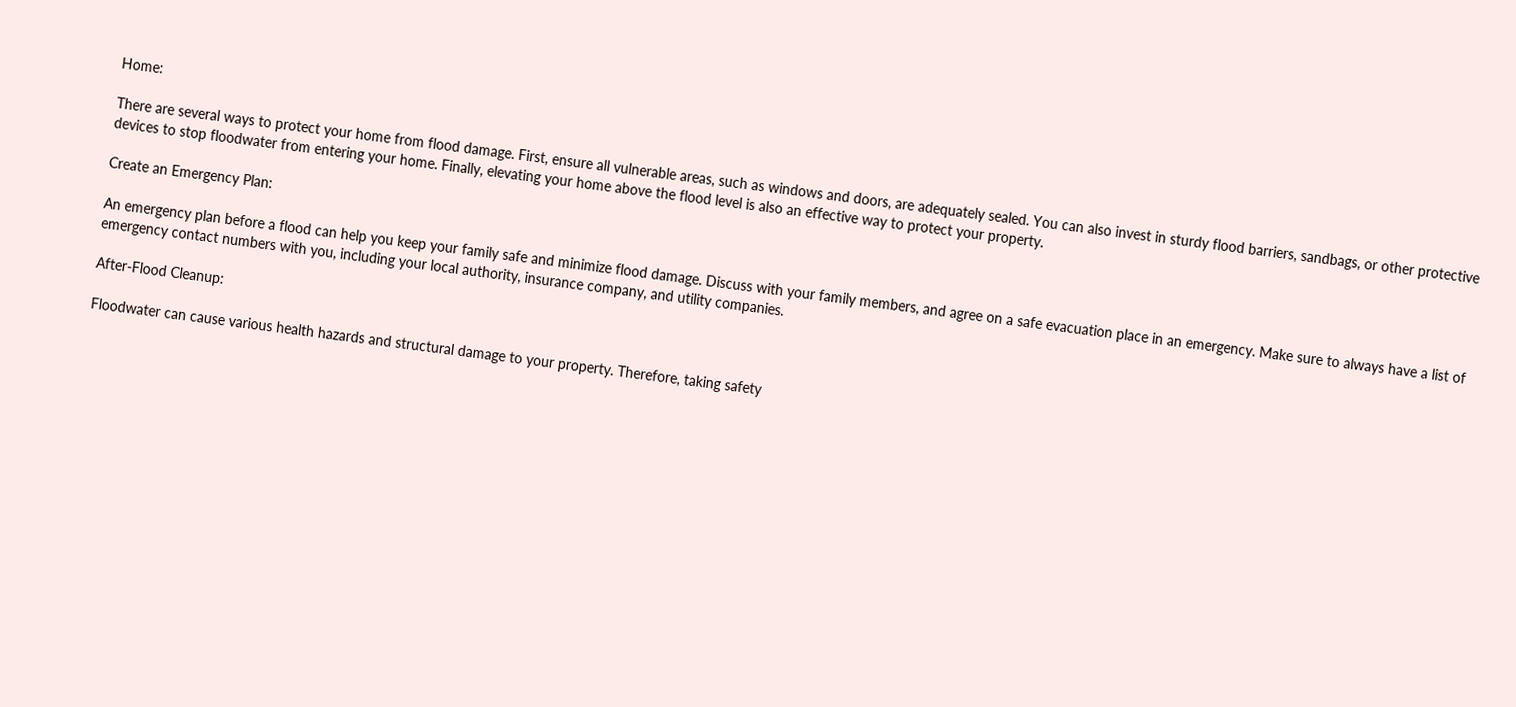Home:

There are several ways to protect your home from flood damage. First, ensure all vulnerable areas, such as windows and doors, are adequately sealed. You can also invest in sturdy flood barriers, sandbags, or other protective devices to stop floodwater from entering your home. Finally, elevating your home above the flood level is also an effective way to protect your property.

Create an Emergency Plan:

An emergency plan before a flood can help you keep your family safe and minimize flood damage. Discuss with your family members, and agree on a safe evacuation place in an emergency. Make sure to always have a list of emergency contact numbers with you, including your local authority, insurance company, and utility companies.

After-Flood Cleanup:

Floodwater can cause various health hazards and structural damage to your property. Therefore, taking safety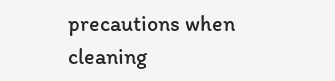precautions when cleaning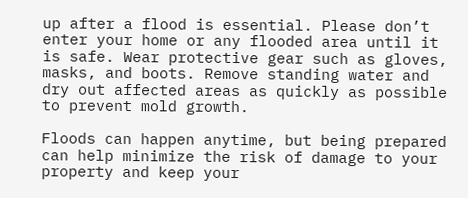up after a flood is essential. Please don’t enter your home or any flooded area until it is safe. Wear protective gear such as gloves, masks, and boots. Remove standing water and dry out affected areas as quickly as possible to prevent mold growth.

Floods can happen anytime, but being prepared can help minimize the risk of damage to your property and keep your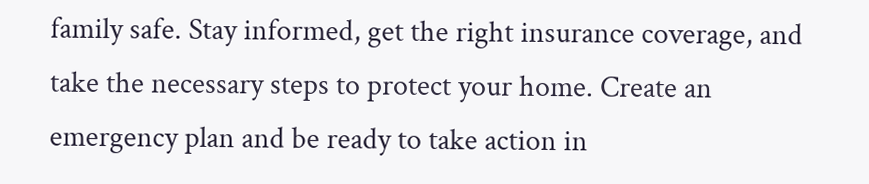family safe. Stay informed, get the right insurance coverage, and take the necessary steps to protect your home. Create an emergency plan and be ready to take action in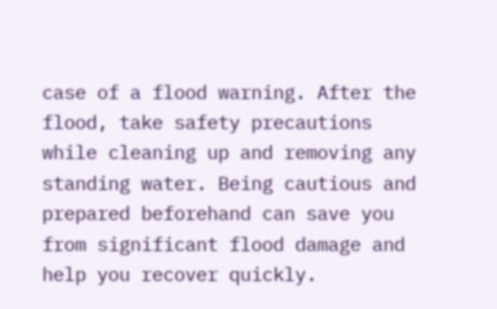case of a flood warning. After the flood, take safety precautions while cleaning up and removing any standing water. Being cautious and prepared beforehand can save you from significant flood damage and help you recover quickly.